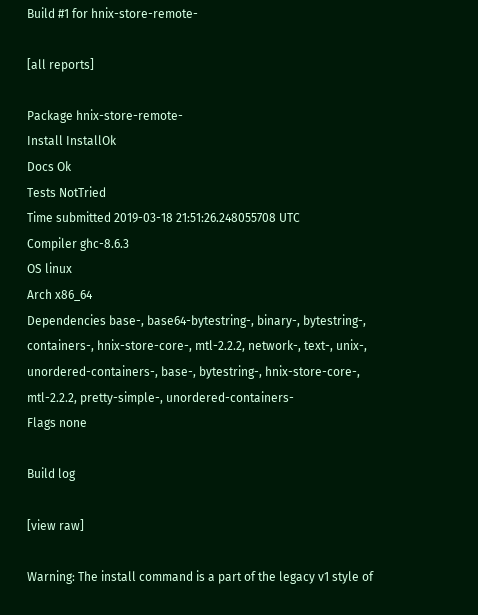Build #1 for hnix-store-remote-

[all reports]

Package hnix-store-remote-
Install InstallOk
Docs Ok
Tests NotTried
Time submitted 2019-03-18 21:51:26.248055708 UTC
Compiler ghc-8.6.3
OS linux
Arch x86_64
Dependencies base-, base64-bytestring-, binary-, bytestring-, containers-, hnix-store-core-, mtl-2.2.2, network-, text-, unix-, unordered-containers-, base-, bytestring-, hnix-store-core-, mtl-2.2.2, pretty-simple-, unordered-containers-
Flags none

Build log

[view raw]

Warning: The install command is a part of the legacy v1 style of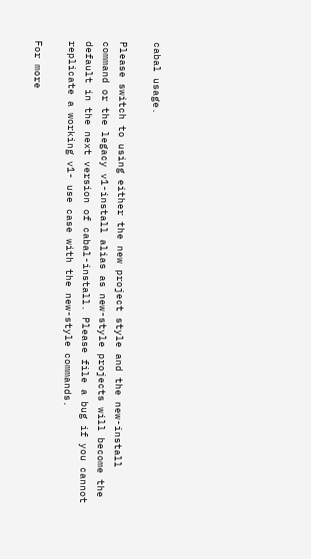cabal usage.

Please switch to using either the new project style and the new-install
command or the legacy v1-install alias as new-style projects will become the
default in the next version of cabal-install. Please file a bug if you cannot
replicate a working v1- use case with the new-style commands.

For more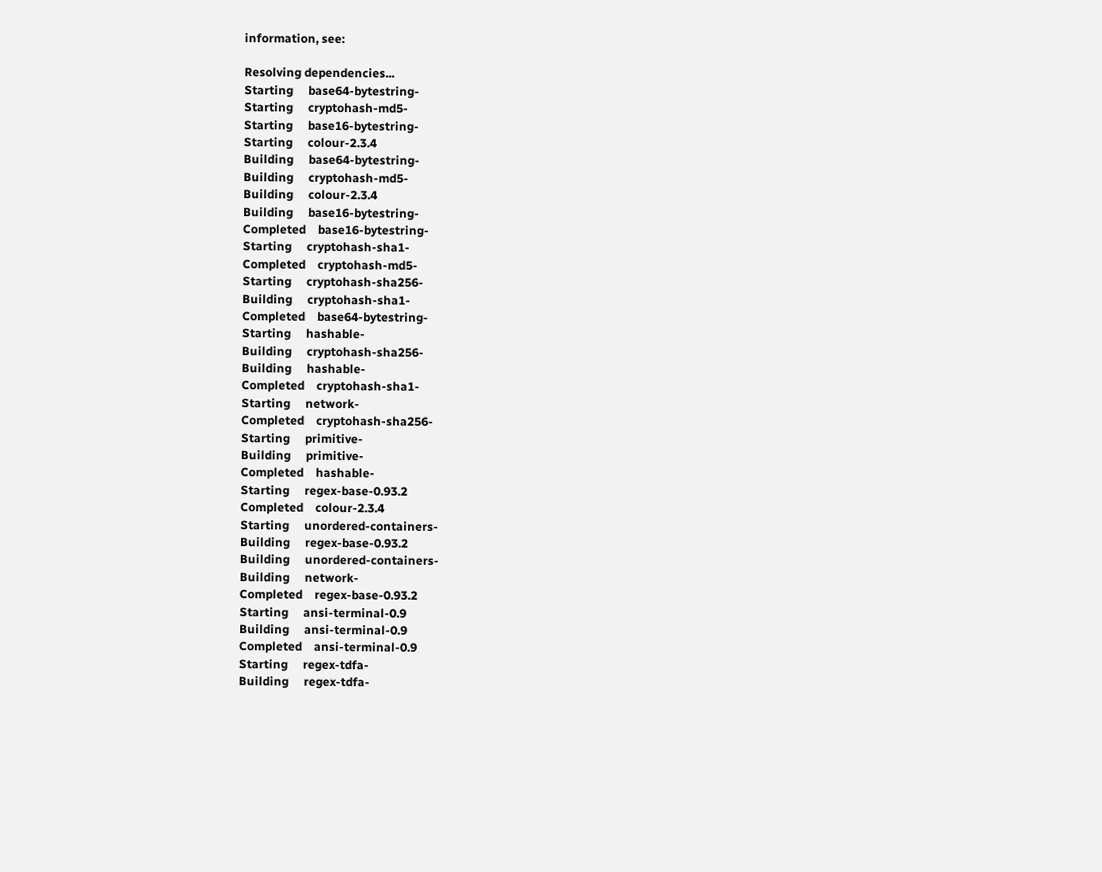information, see:

Resolving dependencies...
Starting     base64-bytestring-
Starting     cryptohash-md5-
Starting     base16-bytestring-
Starting     colour-2.3.4
Building     base64-bytestring-
Building     cryptohash-md5-
Building     colour-2.3.4
Building     base16-bytestring-
Completed    base16-bytestring-
Starting     cryptohash-sha1-
Completed    cryptohash-md5-
Starting     cryptohash-sha256-
Building     cryptohash-sha1-
Completed    base64-bytestring-
Starting     hashable-
Building     cryptohash-sha256-
Building     hashable-
Completed    cryptohash-sha1-
Starting     network-
Completed    cryptohash-sha256-
Starting     primitive-
Building     primitive-
Completed    hashable-
Starting     regex-base-0.93.2
Completed    colour-2.3.4
Starting     unordered-containers-
Building     regex-base-0.93.2
Building     unordered-containers-
Building     network-
Completed    regex-base-0.93.2
Starting     ansi-terminal-0.9
Building     ansi-terminal-0.9
Completed    ansi-terminal-0.9
Starting     regex-tdfa-
Building     regex-tdfa-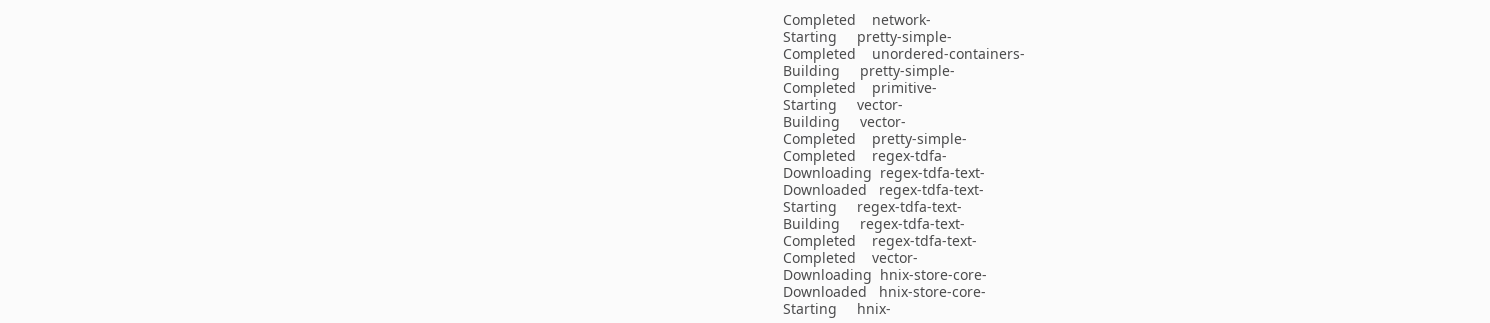Completed    network-
Starting     pretty-simple-
Completed    unordered-containers-
Building     pretty-simple-
Completed    primitive-
Starting     vector-
Building     vector-
Completed    pretty-simple-
Completed    regex-tdfa-
Downloading  regex-tdfa-text-
Downloaded   regex-tdfa-text-
Starting     regex-tdfa-text-
Building     regex-tdfa-text-
Completed    regex-tdfa-text-
Completed    vector-
Downloading  hnix-store-core-
Downloaded   hnix-store-core-
Starting     hnix-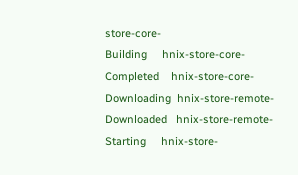store-core-
Building     hnix-store-core-
Completed    hnix-store-core-
Downloading  hnix-store-remote-
Downloaded   hnix-store-remote-
Starting     hnix-store-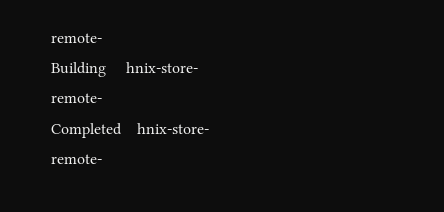remote-
Building     hnix-store-remote-
Completed    hnix-store-remote-